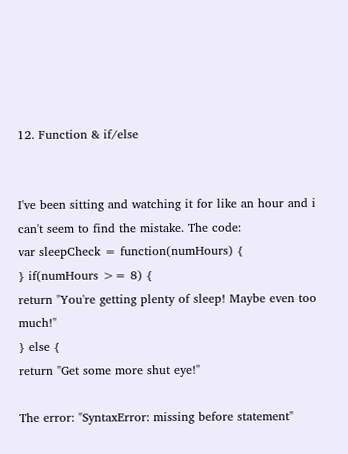12. Function & if/else


I've been sitting and watching it for like an hour and i can't seem to find the mistake. The code:
var sleepCheck = function(numHours) {
} if(numHours >= 8) {
return "You're getting plenty of sleep! Maybe even too much!"
} else {
return "Get some more shut eye!"

The error: "SyntaxError: missing before statement"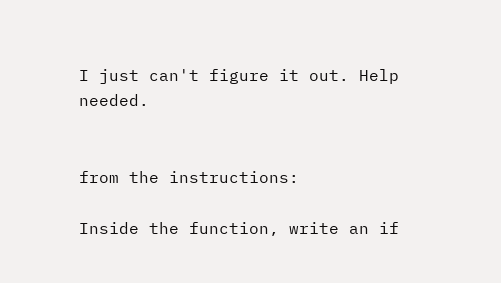I just can't figure it out. Help needed.


from the instructions:

Inside the function, write an if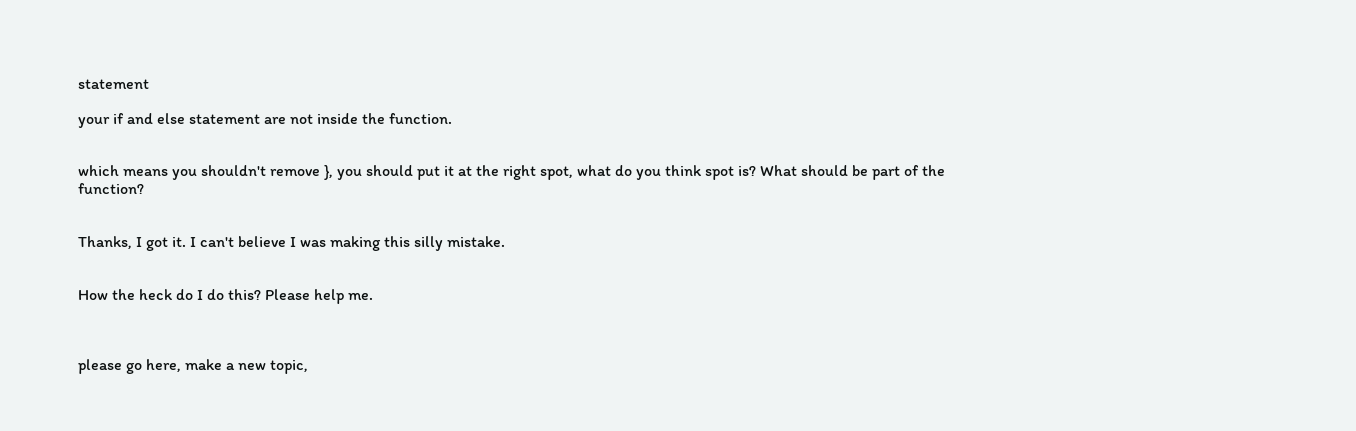statement

your if and else statement are not inside the function.


which means you shouldn't remove }, you should put it at the right spot, what do you think spot is? What should be part of the function?


Thanks, I got it. I can't believe I was making this silly mistake.


How the heck do I do this? Please help me.



please go here, make a new topic,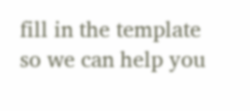fill in the template so we can help you